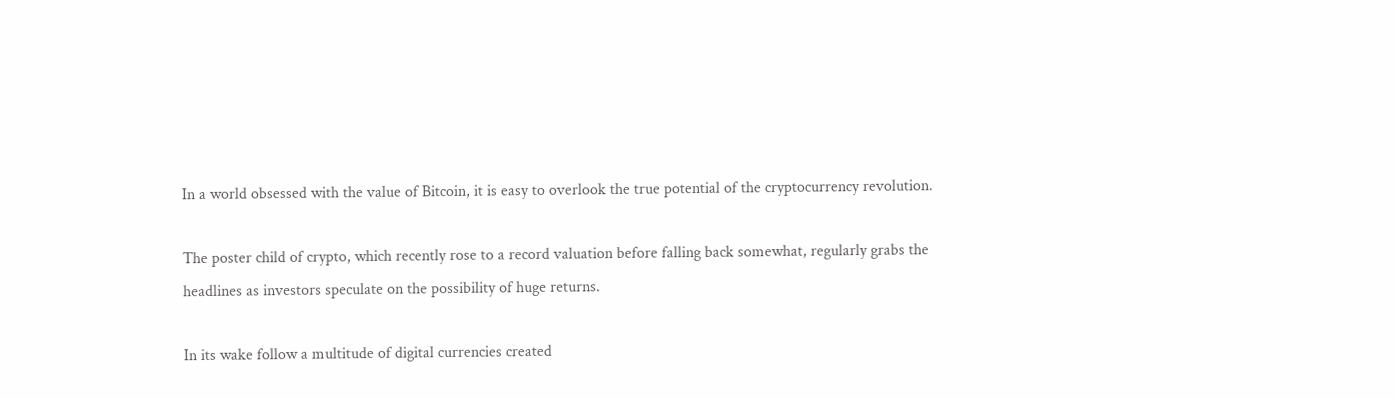In a world obsessed with the value of Bitcoin, it is easy to overlook the true potential of the cryptocurrency revolution.

The poster child of crypto, which recently rose to a record valuation before falling back somewhat, regularly grabs the headlines as investors speculate on the possibility of huge returns.

In its wake follow a multitude of digital currencies created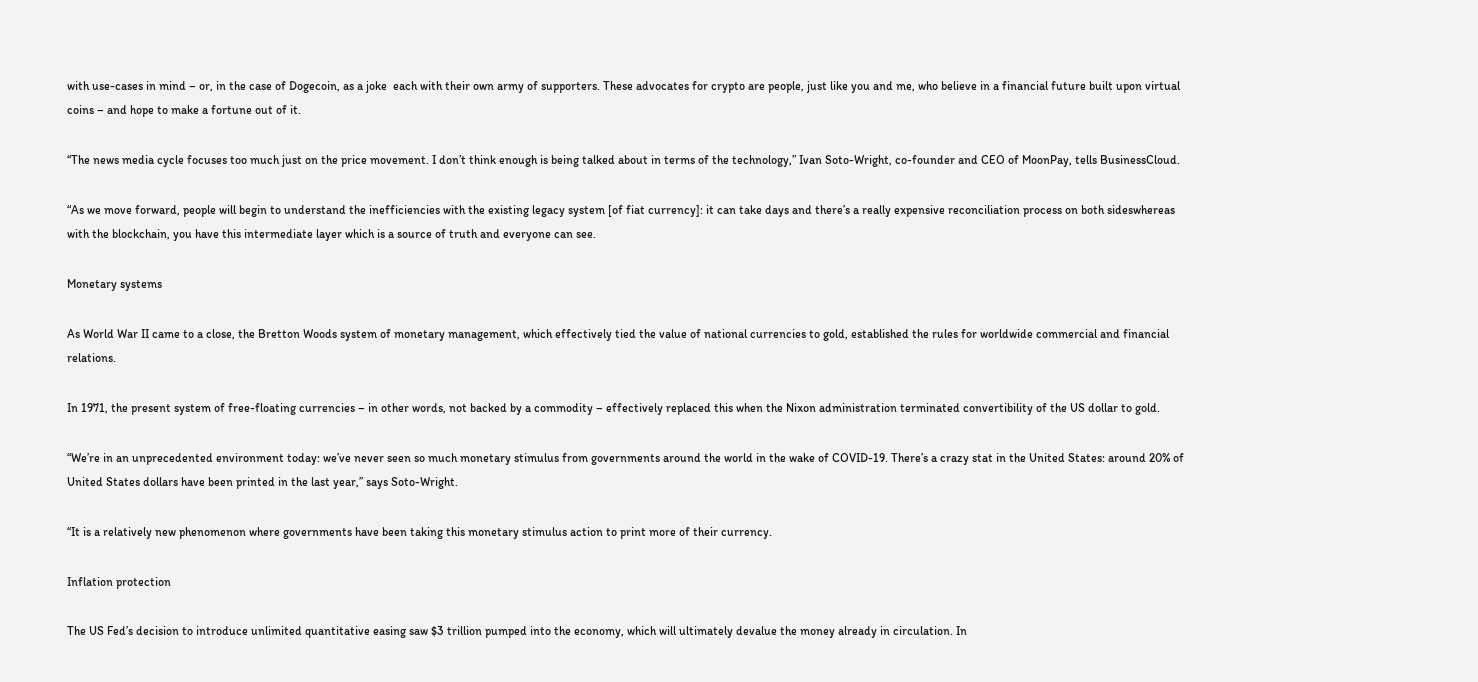with use-cases in mind – or, in the case of Dogecoin, as a joke  each with their own army of supporters. These advocates for crypto are people, just like you and me, who believe in a financial future built upon virtual coins – and hope to make a fortune out of it.

“The news media cycle focuses too much just on the price movement. I don’t think enough is being talked about in terms of the technology,” Ivan Soto-Wright, co-founder and CEO of MoonPay, tells BusinessCloud.

“As we move forward, people will begin to understand the inefficiencies with the existing legacy system [of fiat currency]: it can take days and there’s a really expensive reconciliation process on both sideswhereas with the blockchain, you have this intermediate layer which is a source of truth and everyone can see.

Monetary systems

As World War II came to a close, the Bretton Woods system of monetary management, which effectively tied the value of national currencies to gold, established the rules for worldwide commercial and financial relations.

In 1971, the present system of free-floating currencies – in other words, not backed by a commodity – effectively replaced this when the Nixon administration terminated convertibility of the US dollar to gold.

“We’re in an unprecedented environment today: we’ve never seen so much monetary stimulus from governments around the world in the wake of COVID-19. There’s a crazy stat in the United States: around 20% of United States dollars have been printed in the last year,” says Soto-Wright.

“It is a relatively new phenomenon where governments have been taking this monetary stimulus action to print more of their currency.

Inflation protection

The US Fed’s decision to introduce unlimited quantitative easing saw $3 trillion pumped into the economy, which will ultimately devalue the money already in circulation. In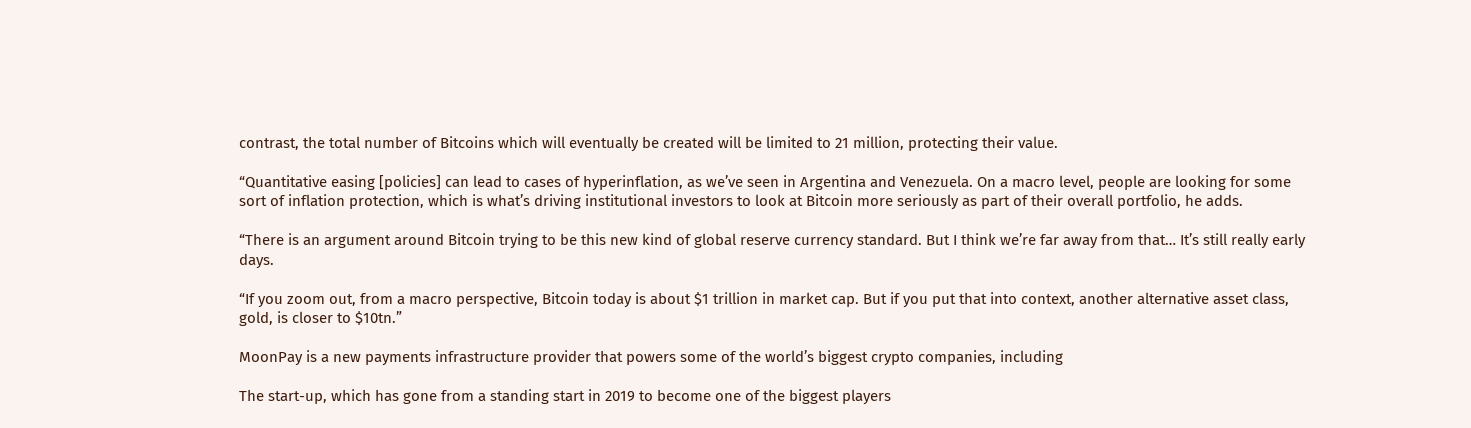contrast, the total number of Bitcoins which will eventually be created will be limited to 21 million, protecting their value.

“Quantitative easing [policies] can lead to cases of hyperinflation, as we’ve seen in Argentina and Venezuela. On a macro level, people are looking for some sort of inflation protection, which is what’s driving institutional investors to look at Bitcoin more seriously as part of their overall portfolio, he adds.

“There is an argument around Bitcoin trying to be this new kind of global reserve currency standard. But I think we’re far away from that… It’s still really early days.

“If you zoom out, from a macro perspective, Bitcoin today is about $1 trillion in market cap. But if you put that into context, another alternative asset class, gold, is closer to $10tn.”

MoonPay is a new payments infrastructure provider that powers some of the world’s biggest crypto companies, including

The start-up, which has gone from a standing start in 2019 to become one of the biggest players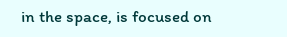in the space, is focused on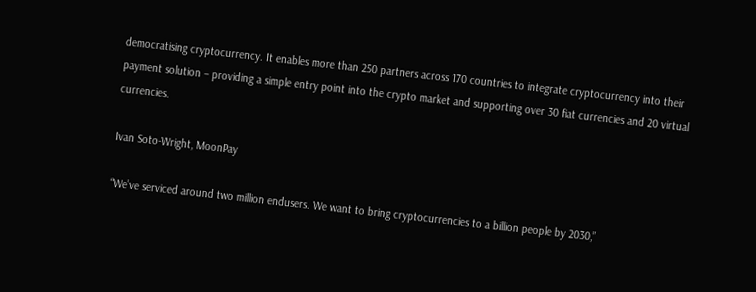democratising cryptocurrency. It enables more than 250 partners across 170 countries to integrate cryptocurrency into their payment solution – providing a simple entry point into the crypto market and supporting over 30 fiat currencies and 20 virtual currencies.

Ivan Soto-Wright, MoonPay

“We’ve serviced around two million endusers. We want to bring cryptocurrencies to a billion people by 2030,”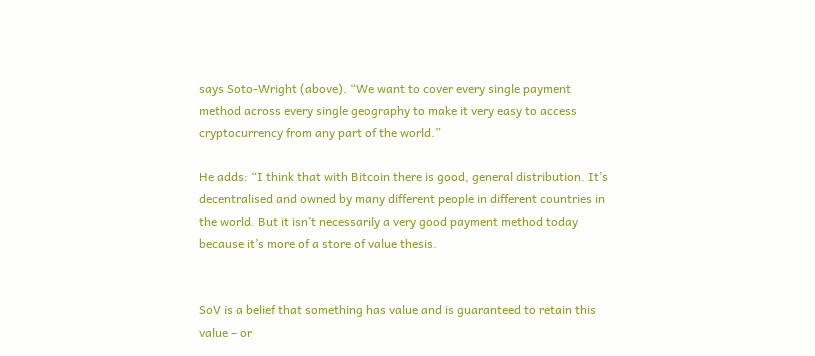says Soto-Wright (above). “We want to cover every single payment method across every single geography to make it very easy to access cryptocurrency from any part of the world.”

He adds: “I think that with Bitcoin there is good, general distribution. It’s decentralised and owned by many different people in different countries in the world. But it isn’t necessarily a very good payment method today because it’s more of a store of value thesis.


SoV is a belief that something has value and is guaranteed to retain this value – or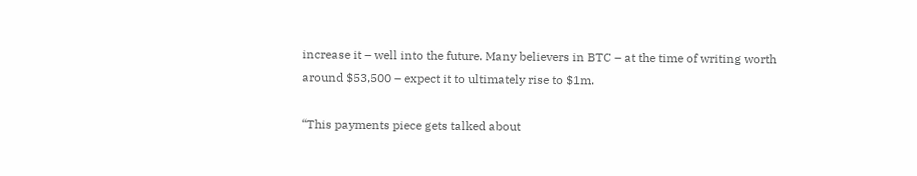increase it – well into the future. Many believers in BTC – at the time of writing worth around $53,500 – expect it to ultimately rise to $1m.

“This payments piece gets talked about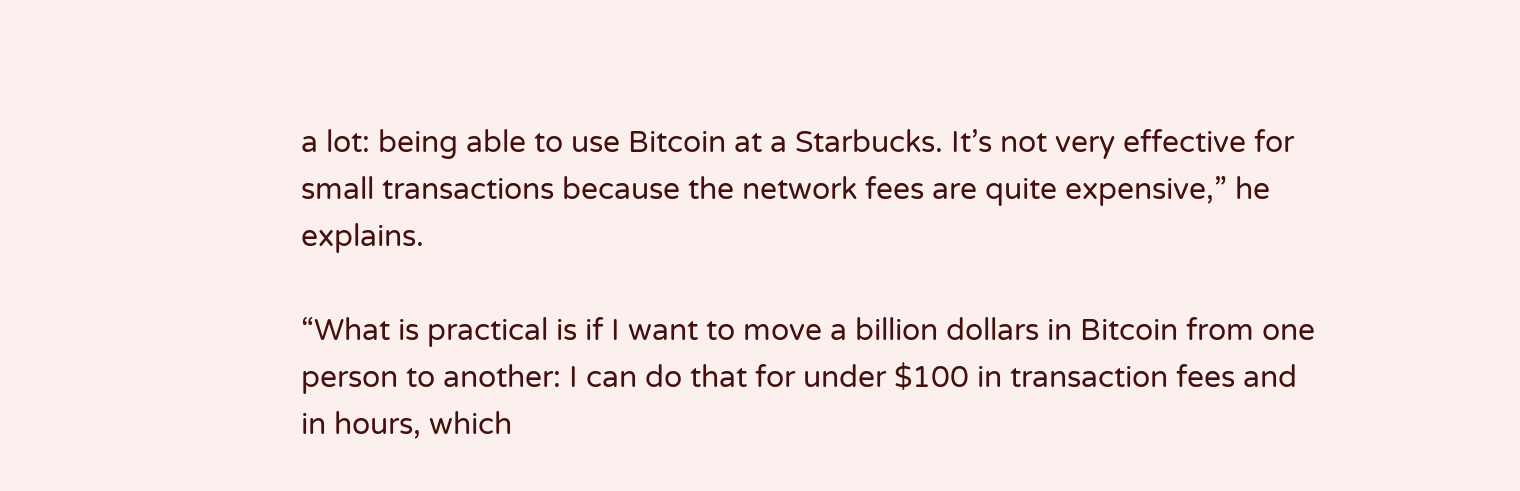a lot: being able to use Bitcoin at a Starbucks. It’s not very effective for small transactions because the network fees are quite expensive,” he explains.

“What is practical is if I want to move a billion dollars in Bitcoin from one person to another: I can do that for under $100 in transaction fees and in hours, which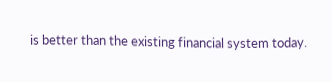is better than the existing financial system today.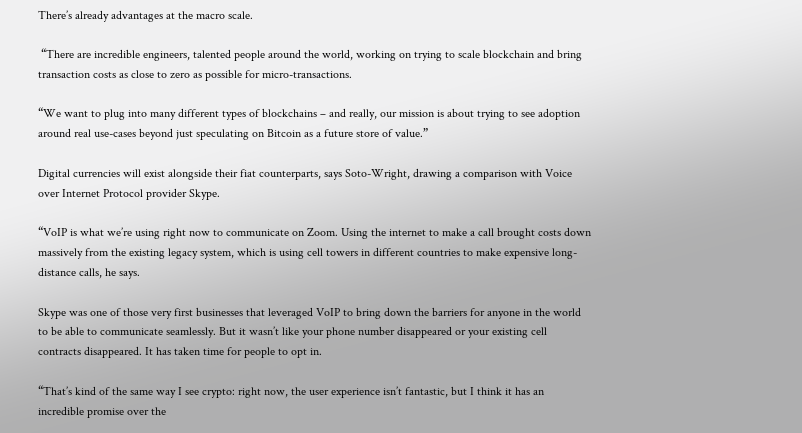There’s already advantages at the macro scale.

 “There are incredible engineers, talented people around the world, working on trying to scale blockchain and bring transaction costs as close to zero as possible for micro-transactions.

“We want to plug into many different types of blockchains – and really, our mission is about trying to see adoption around real use-cases beyond just speculating on Bitcoin as a future store of value.”

Digital currencies will exist alongside their fiat counterparts, says Soto-Wright, drawing a comparison with Voice over Internet Protocol provider Skype.

“VoIP is what we’re using right now to communicate on Zoom. Using the internet to make a call brought costs down massively from the existing legacy system, which is using cell towers in different countries to make expensive long-distance calls, he says.

Skype was one of those very first businesses that leveraged VoIP to bring down the barriers for anyone in the world to be able to communicate seamlessly. But it wasn’t like your phone number disappeared or your existing cell contracts disappeared. It has taken time for people to opt in.

“That’s kind of the same way I see crypto: right now, the user experience isn’t fantastic, but I think it has an incredible promise over the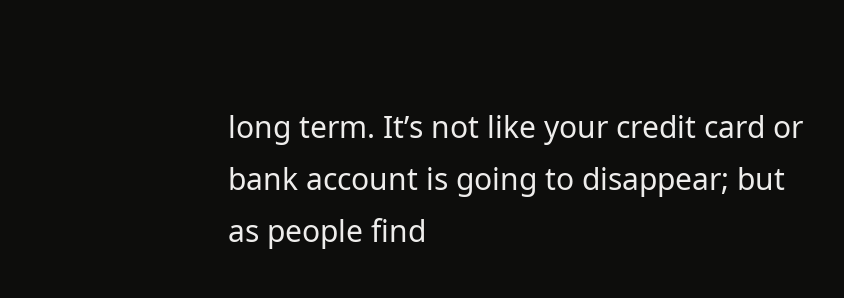long term. It’s not like your credit card or bank account is going to disappear; but as people find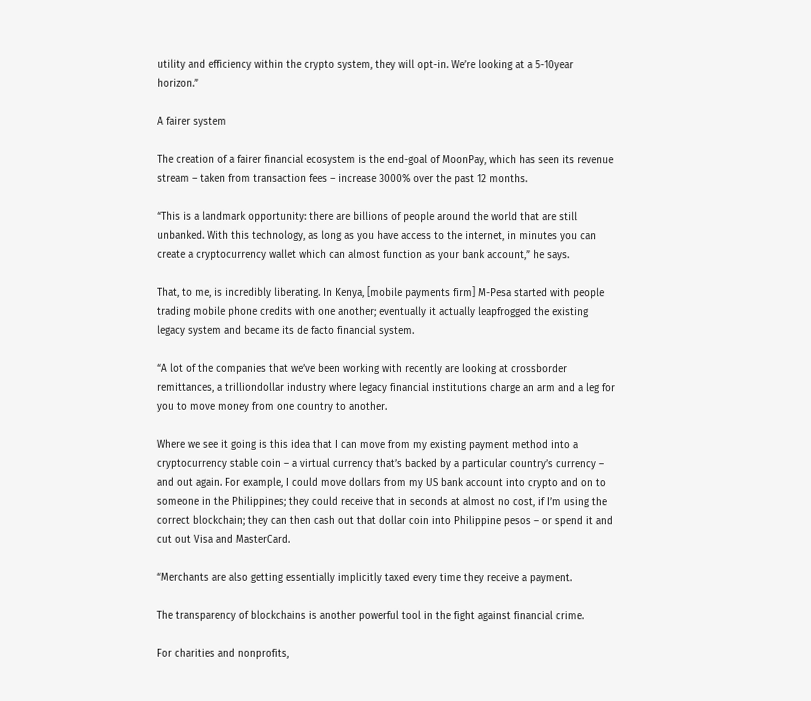utility and efficiency within the crypto system, they will opt-in. We’re looking at a 5-10year horizon.”

A fairer system

The creation of a fairer financial ecosystem is the end-goal of MoonPay, which has seen its revenue stream – taken from transaction fees – increase 3000% over the past 12 months.

“This is a landmark opportunity: there are billions of people around the world that are still unbanked. With this technology, as long as you have access to the internet, in minutes you can create a cryptocurrency wallet which can almost function as your bank account,” he says.

That, to me, is incredibly liberating. In Kenya, [mobile payments firm] M-Pesa started with people trading mobile phone credits with one another; eventually it actually leapfrogged the existing legacy system and became its de facto financial system.

“A lot of the companies that we’ve been working with recently are looking at crossborder remittances, a trilliondollar industry where legacy financial institutions charge an arm and a leg for you to move money from one country to another.

Where we see it going is this idea that I can move from my existing payment method into a cryptocurrency stable coin – a virtual currency that’s backed by a particular country’s currency – and out again. For example, I could move dollars from my US bank account into crypto and on to someone in the Philippines; they could receive that in seconds at almost no cost, if I’m using the correct blockchain; they can then cash out that dollar coin into Philippine pesos – or spend it and cut out Visa and MasterCard.

“Merchants are also getting essentially implicitly taxed every time they receive a payment.

The transparency of blockchains is another powerful tool in the fight against financial crime.

For charities and nonprofits,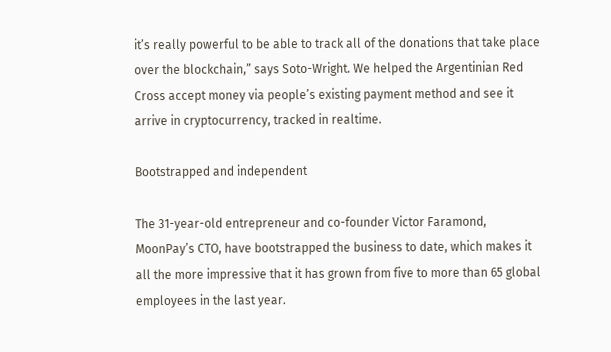it’s really powerful to be able to track all of the donations that take place over the blockchain,” says Soto-Wright. We helped the Argentinian Red Cross accept money via people’s existing payment method and see it arrive in cryptocurrency, tracked in realtime.

Bootstrapped and independent

The 31-year-old entrepreneur and co-founder Victor Faramond, MoonPay’s CTO, have bootstrapped the business to date, which makes it all the more impressive that it has grown from five to more than 65 global employees in the last year.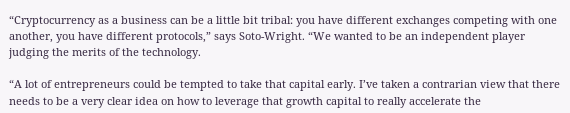“Cryptocurrency as a business can be a little bit tribal: you have different exchanges competing with one another, you have different protocols,” says Soto-Wright. “We wanted to be an independent player judging the merits of the technology.

“A lot of entrepreneurs could be tempted to take that capital early. I’ve taken a contrarian view that there needs to be a very clear idea on how to leverage that growth capital to really accelerate the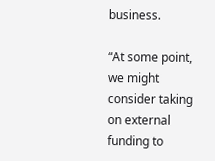business.

“At some point, we might consider taking on external funding to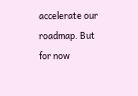accelerate our roadmap. But for now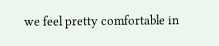we feel pretty comfortable in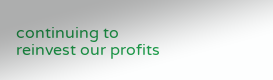continuing to reinvest our profits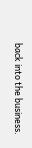back into the business.